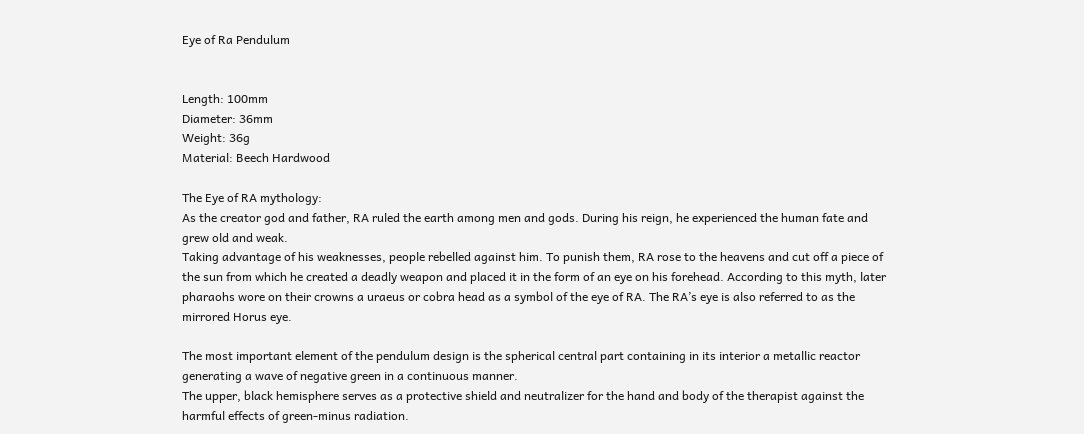Eye of Ra Pendulum


Length: 100mm
Diameter: 36mm
Weight: 36g
Material: Beech Hardwood

The Eye of RA mythology:
As the creator god and father, RA ruled the earth among men and gods. During his reign, he experienced the human fate and grew old and weak.
Taking advantage of his weaknesses, people rebelled against him. To punish them, RA rose to the heavens and cut off a piece of the sun from which he created a deadly weapon and placed it in the form of an eye on his forehead. According to this myth, later pharaohs wore on their crowns a uraeus or cobra head as a symbol of the eye of RA. The RA’s eye is also referred to as the mirrored Horus eye.

The most important element of the pendulum design is the spherical central part containing in its interior a metallic reactor generating a wave of negative green in a continuous manner.
The upper, black hemisphere serves as a protective shield and neutralizer for the hand and body of the therapist against the harmful effects of green-minus radiation.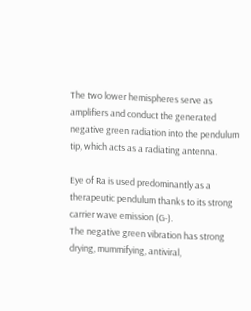The two lower hemispheres serve as amplifiers and conduct the generated negative green radiation into the pendulum tip, which acts as a radiating antenna.

Eye of Ra is used predominantly as a therapeutic pendulum thanks to its strong carrier wave emission (G-).
The negative green vibration has strong drying, mummifying, antiviral,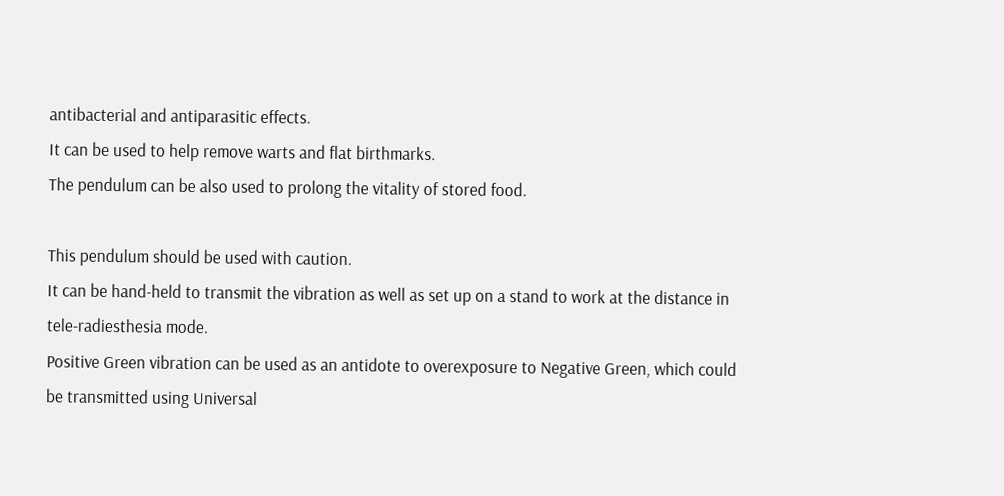antibacterial and antiparasitic effects.
It can be used to help remove warts and flat birthmarks.
The pendulum can be also used to prolong the vitality of stored food.

This pendulum should be used with caution.
It can be hand-held to transmit the vibration as well as set up on a stand to work at the distance in tele-radiesthesia mode.
Positive Green vibration can be used as an antidote to overexposure to Negative Green, which could be transmitted using Universal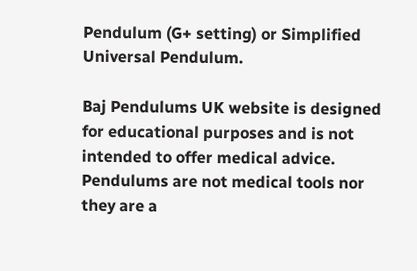Pendulum (G+ setting) or Simplified Universal Pendulum.

Baj Pendulums UK website is designed for educational purposes and is not intended to offer medical advice. Pendulums are not medical tools nor they are a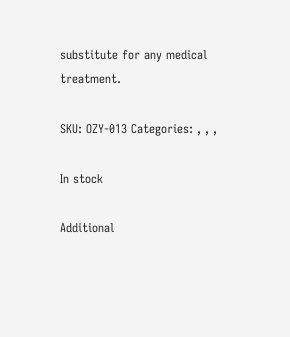substitute for any medical treatment.

SKU: OZY-013 Categories: , , ,

In stock

Additional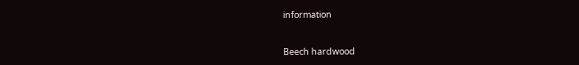information


Beech hardwood